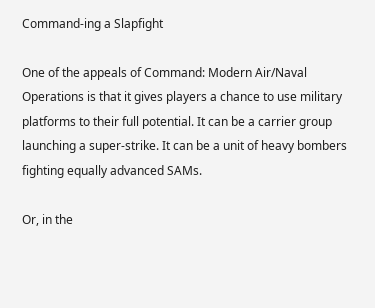Command-ing a Slapfight

One of the appeals of Command: Modern Air/Naval Operations is that it gives players a chance to use military platforms to their full potential. It can be a carrier group launching a super-strike. It can be a unit of heavy bombers fighting equally advanced SAMs.

Or, in the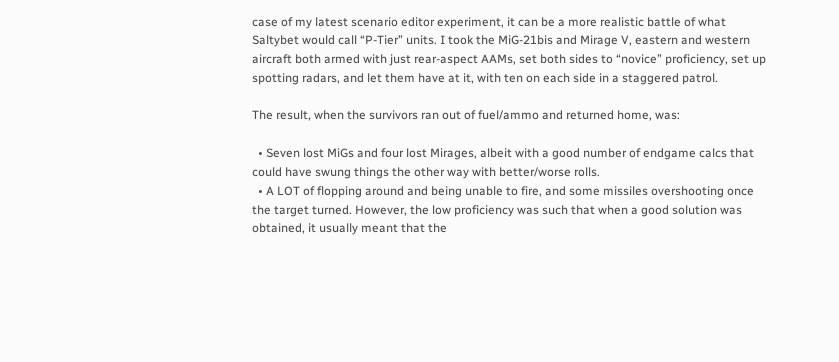case of my latest scenario editor experiment, it can be a more realistic battle of what Saltybet would call “P-Tier” units. I took the MiG-21bis and Mirage V, eastern and western aircraft both armed with just rear-aspect AAMs, set both sides to “novice” proficiency, set up spotting radars, and let them have at it, with ten on each side in a staggered patrol.

The result, when the survivors ran out of fuel/ammo and returned home, was:

  • Seven lost MiGs and four lost Mirages, albeit with a good number of endgame calcs that could have swung things the other way with better/worse rolls.
  • A LOT of flopping around and being unable to fire, and some missiles overshooting once the target turned. However, the low proficiency was such that when a good solution was obtained, it usually meant that the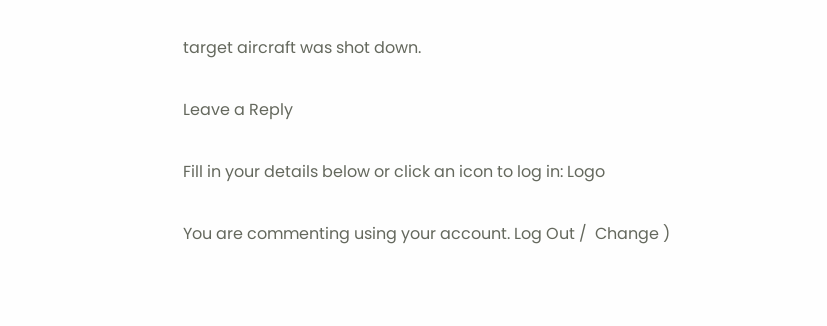target aircraft was shot down.

Leave a Reply

Fill in your details below or click an icon to log in: Logo

You are commenting using your account. Log Out /  Change )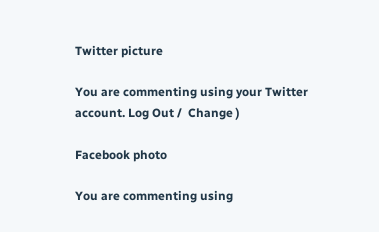Twitter picture

You are commenting using your Twitter account. Log Out /  Change )

Facebook photo

You are commenting using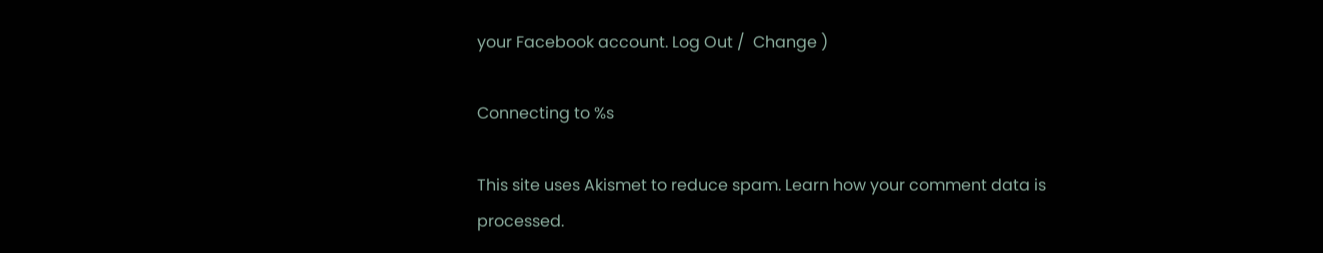your Facebook account. Log Out /  Change )

Connecting to %s

This site uses Akismet to reduce spam. Learn how your comment data is processed.